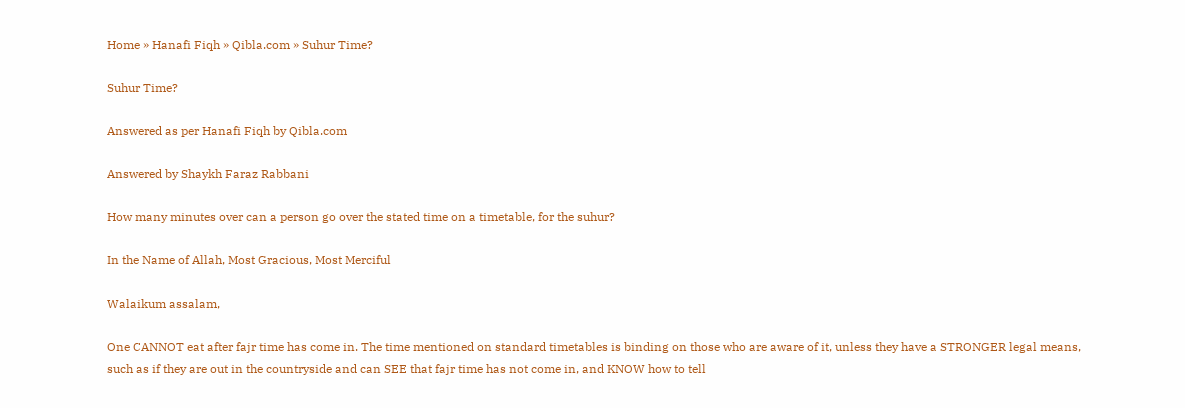Home » Hanafi Fiqh » Qibla.com » Suhur Time?

Suhur Time?

Answered as per Hanafi Fiqh by Qibla.com

Answered by Shaykh Faraz Rabbani

How many minutes over can a person go over the stated time on a timetable, for the suhur?

In the Name of Allah, Most Gracious, Most Merciful

Walaikum assalam,

One CANNOT eat after fajr time has come in. The time mentioned on standard timetables is binding on those who are aware of it, unless they have a STRONGER legal means, such as if they are out in the countryside and can SEE that fajr time has not come in, and KNOW how to tell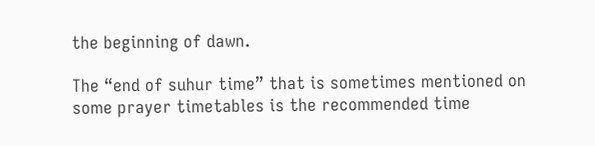the beginning of dawn.

The “end of suhur time” that is sometimes mentioned on some prayer timetables is the recommended time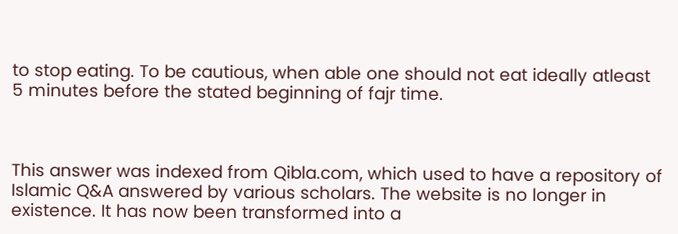to stop eating. To be cautious, when able one should not eat ideally atleast 5 minutes before the stated beginning of fajr time.



This answer was indexed from Qibla.com, which used to have a repository of Islamic Q&A answered by various scholars. The website is no longer in existence. It has now been transformed into a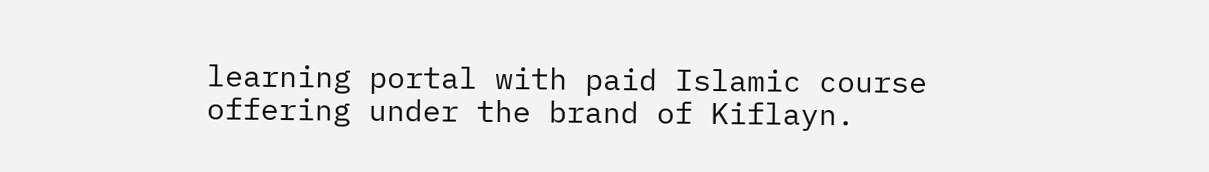learning portal with paid Islamic course offering under the brand of Kiflayn.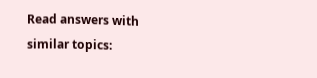Read answers with similar topics: